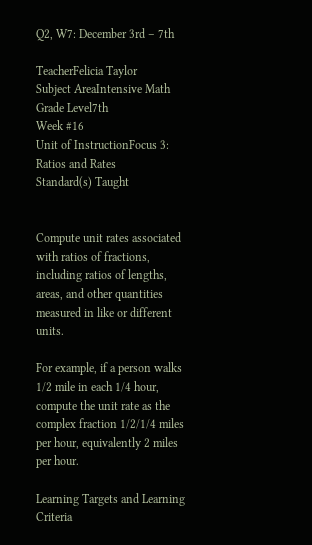Q2, W7: December 3rd – 7th

TeacherFelicia Taylor
Subject AreaIntensive Math
Grade Level7th
Week #16
Unit of InstructionFocus 3: Ratios and Rates
Standard(s) Taught


Compute unit rates associated with ratios of fractions, including ratios of lengths, areas, and other quantities measured in like or different units.

For example, if a person walks 1/2 mile in each 1/4 hour, compute the unit rate as the complex fraction 1/2/1/4 miles per hour, equivalently 2 miles per hour.

Learning Targets and Learning Criteria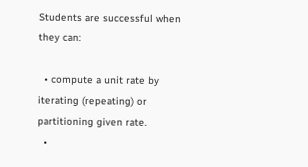Students are successful when they can:

  • compute a unit rate by iterating (repeating) or partitioning given rate.
  •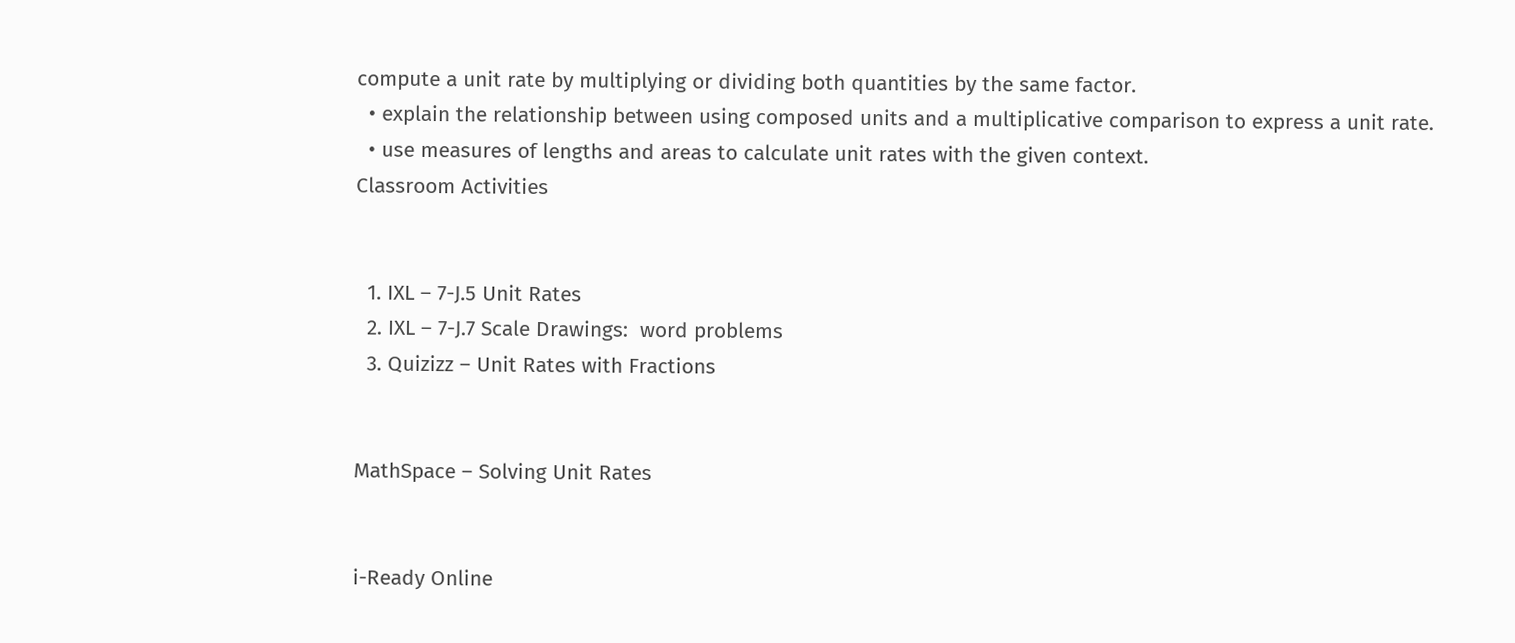compute a unit rate by multiplying or dividing both quantities by the same factor.
  • explain the relationship between using composed units and a multiplicative comparison to express a unit rate.
  • use measures of lengths and areas to calculate unit rates with the given context.
Classroom Activities


  1. IXL – 7-J.5 Unit Rates
  2. IXL – 7-J.7 Scale Drawings:  word problems
  3. Quizizz – Unit Rates with Fractions


MathSpace – Solving Unit Rates


i-Ready Online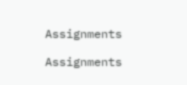Assignments

Assignments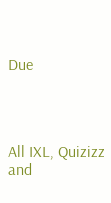Due




All IXL, Quizizz and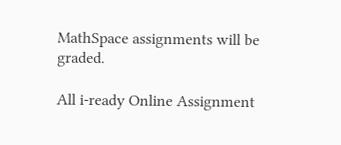MathSpace assignments will be graded.

All i-ready Online Assignment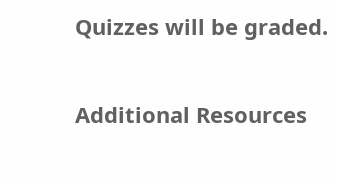Quizzes will be graded.

Additional Resources